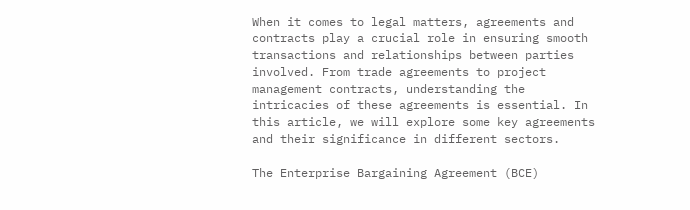When it comes to legal matters, agreements and contracts play a crucial role in ensuring smooth transactions and relationships between parties involved. From trade agreements to project management contracts, understanding the intricacies of these agreements is essential. In this article, we will explore some key agreements and their significance in different sectors.

The Enterprise Bargaining Agreement (BCE)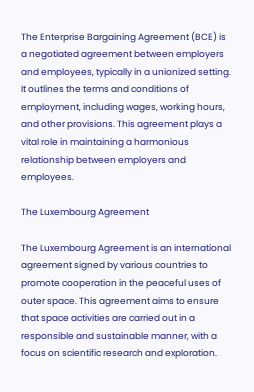The Enterprise Bargaining Agreement (BCE) is a negotiated agreement between employers and employees, typically in a unionized setting. It outlines the terms and conditions of employment, including wages, working hours, and other provisions. This agreement plays a vital role in maintaining a harmonious relationship between employers and employees.

The Luxembourg Agreement

The Luxembourg Agreement is an international agreement signed by various countries to promote cooperation in the peaceful uses of outer space. This agreement aims to ensure that space activities are carried out in a responsible and sustainable manner, with a focus on scientific research and exploration.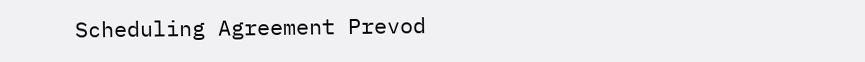Scheduling Agreement Prevod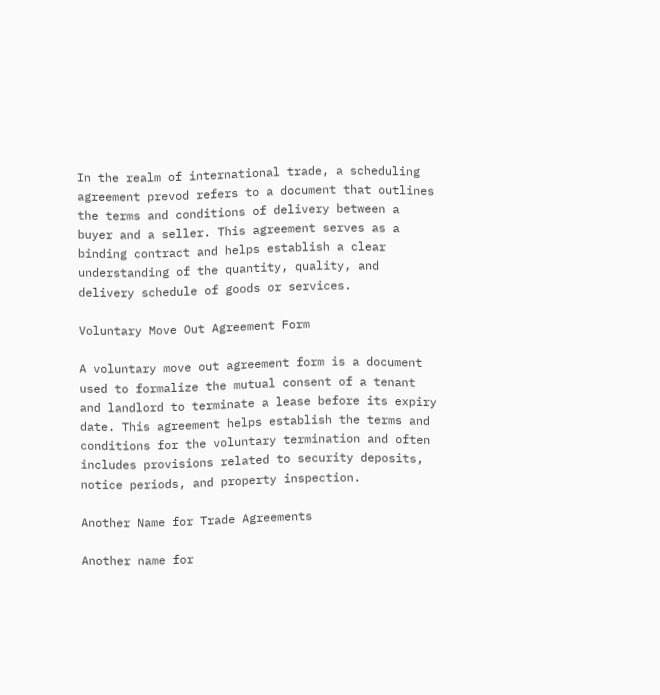In the realm of international trade, a scheduling agreement prevod refers to a document that outlines the terms and conditions of delivery between a buyer and a seller. This agreement serves as a binding contract and helps establish a clear understanding of the quantity, quality, and delivery schedule of goods or services.

Voluntary Move Out Agreement Form

A voluntary move out agreement form is a document used to formalize the mutual consent of a tenant and landlord to terminate a lease before its expiry date. This agreement helps establish the terms and conditions for the voluntary termination and often includes provisions related to security deposits, notice periods, and property inspection.

Another Name for Trade Agreements

Another name for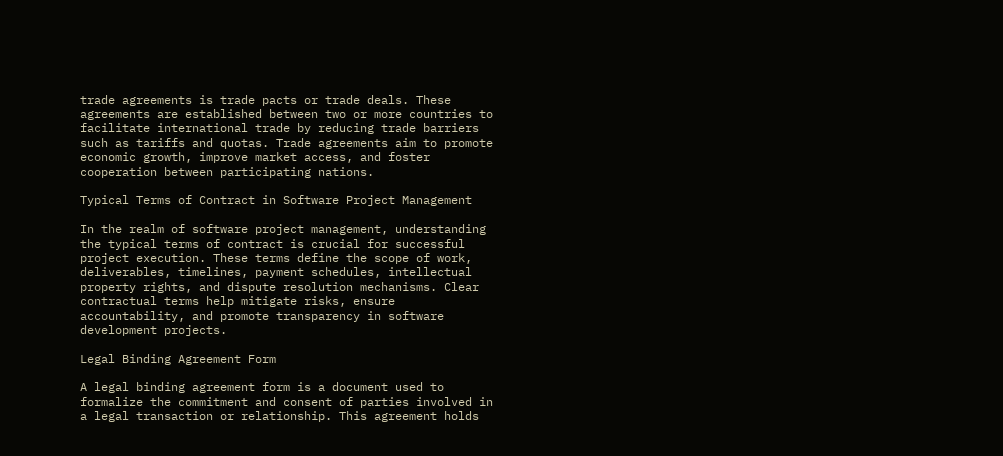trade agreements is trade pacts or trade deals. These agreements are established between two or more countries to facilitate international trade by reducing trade barriers such as tariffs and quotas. Trade agreements aim to promote economic growth, improve market access, and foster cooperation between participating nations.

Typical Terms of Contract in Software Project Management

In the realm of software project management, understanding the typical terms of contract is crucial for successful project execution. These terms define the scope of work, deliverables, timelines, payment schedules, intellectual property rights, and dispute resolution mechanisms. Clear contractual terms help mitigate risks, ensure accountability, and promote transparency in software development projects.

Legal Binding Agreement Form

A legal binding agreement form is a document used to formalize the commitment and consent of parties involved in a legal transaction or relationship. This agreement holds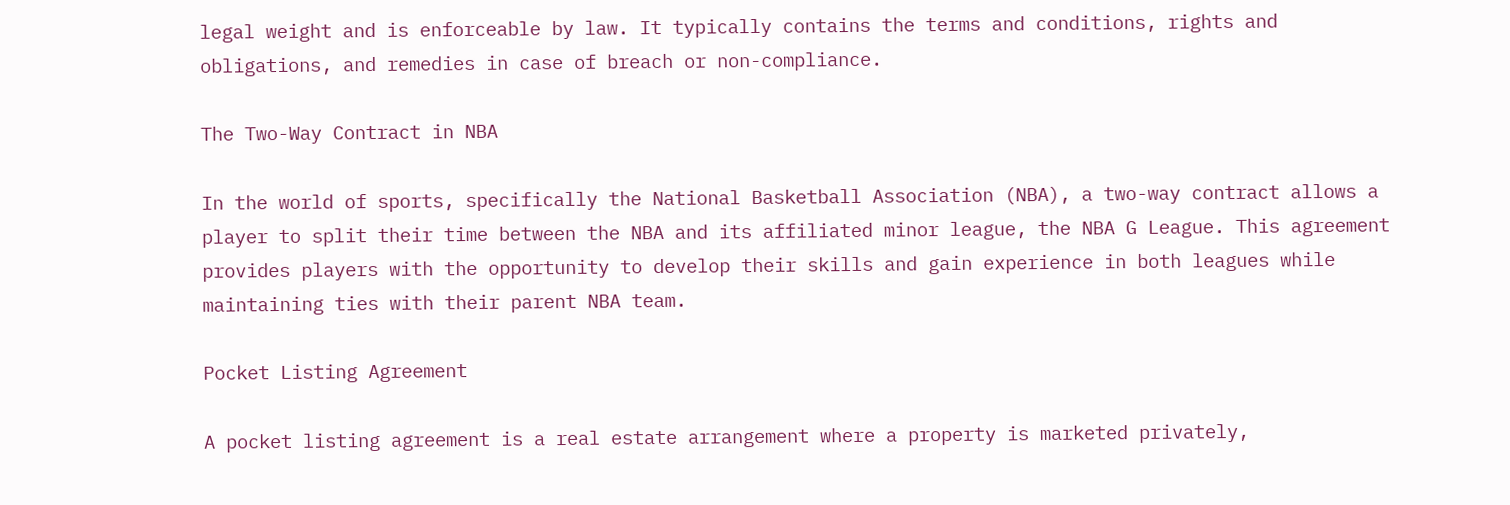legal weight and is enforceable by law. It typically contains the terms and conditions, rights and obligations, and remedies in case of breach or non-compliance.

The Two-Way Contract in NBA

In the world of sports, specifically the National Basketball Association (NBA), a two-way contract allows a player to split their time between the NBA and its affiliated minor league, the NBA G League. This agreement provides players with the opportunity to develop their skills and gain experience in both leagues while maintaining ties with their parent NBA team.

Pocket Listing Agreement

A pocket listing agreement is a real estate arrangement where a property is marketed privately,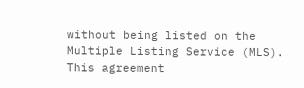without being listed on the Multiple Listing Service (MLS). This agreement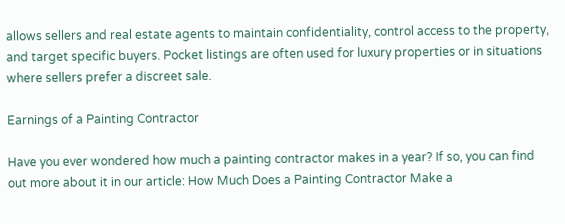allows sellers and real estate agents to maintain confidentiality, control access to the property, and target specific buyers. Pocket listings are often used for luxury properties or in situations where sellers prefer a discreet sale.

Earnings of a Painting Contractor

Have you ever wondered how much a painting contractor makes in a year? If so, you can find out more about it in our article: How Much Does a Painting Contractor Make a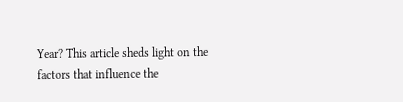Year? This article sheds light on the factors that influence the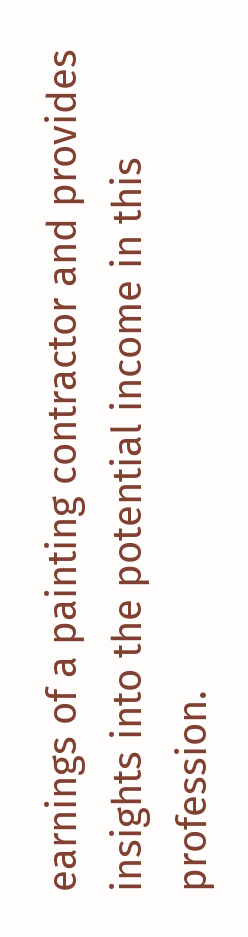earnings of a painting contractor and provides insights into the potential income in this profession.